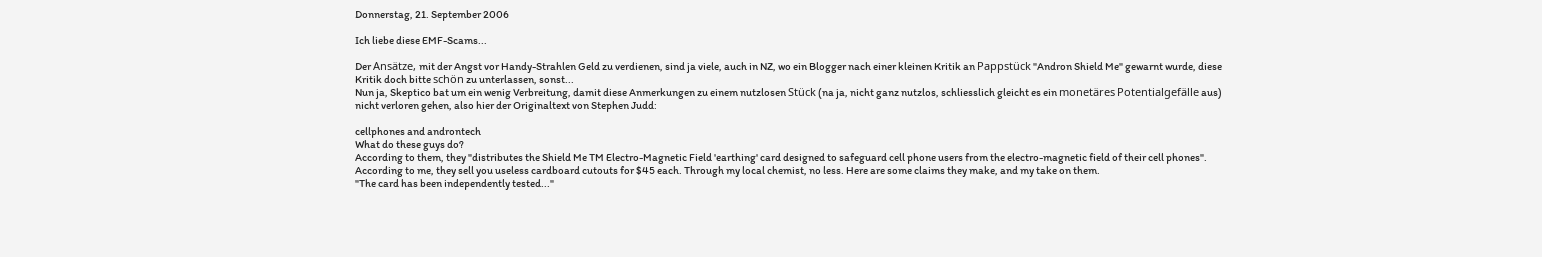Donnerstag, 21. September 2006

Ich liebe diese EMF-Scams...

Der Ansätze, mit der Angst vor Handy-Strahlen Geld zu verdienen, sind ja viele, auch in NZ, wo ein Blogger nach einer kleinen Kritik an Pappstück "Andron Shield Me" gewarnt wurde, diese Kritik doch bitte schön zu unterlassen, sonst...
Nun ja, Skeptico bat um ein wenig Verbreitung, damit diese Anmerkungen zu einem nutzlosen Stück (na ja, nicht ganz nutzlos, schliesslich gleicht es ein monetäres Potentialgefälle aus) nicht verloren gehen, also hier der Originaltext von Stephen Judd:

cellphones and androntech
What do these guys do?
According to them, they "distributes the Shield Me TM Electro-Magnetic Field 'earthing' card designed to safeguard cell phone users from the electro-magnetic field of their cell phones". According to me, they sell you useless cardboard cutouts for $45 each. Through my local chemist, no less. Here are some claims they make, and my take on them.
"The card has been independently tested..."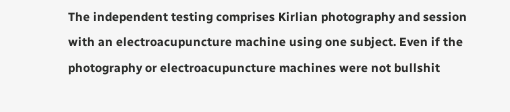The independent testing comprises Kirlian photography and session with an electroacupuncture machine using one subject. Even if the photography or electroacupuncture machines were not bullshit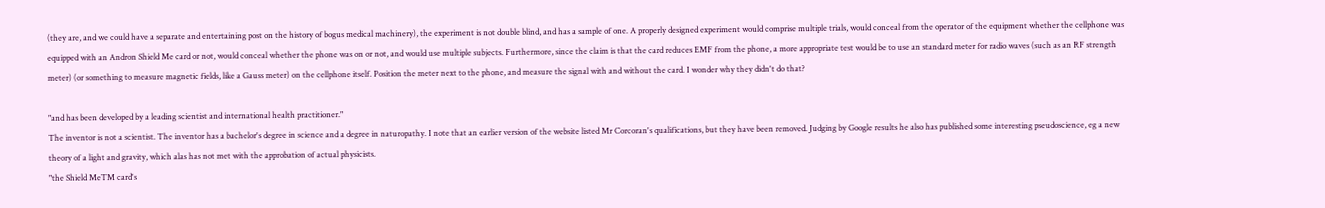(they are, and we could have a separate and entertaining post on the history of bogus medical machinery), the experiment is not double blind, and has a sample of one. A properly designed experiment would comprise multiple trials, would conceal from the operator of the equipment whether the cellphone was equipped with an Andron Shield Me card or not, would conceal whether the phone was on or not, and would use multiple subjects. Furthermore, since the claim is that the card reduces EMF from the phone, a more appropriate test would be to use an standard meter for radio waves (such as an RF strength meter) (or something to measure magnetic fields, like a Gauss meter) on the cellphone itself. Position the meter next to the phone, and measure the signal with and without the card. I wonder why they didn't do that?

"and has been developed by a leading scientist and international health practitioner."
The inventor is not a scientist. The inventor has a bachelor's degree in science and a degree in naturopathy. I note that an earlier version of the website listed Mr Corcoran's qualifications, but they have been removed. Judging by Google results he also has published some interesting pseudoscience, eg a new theory of a light and gravity, which alas has not met with the approbation of actual physicists.
"the Shield MeTM card's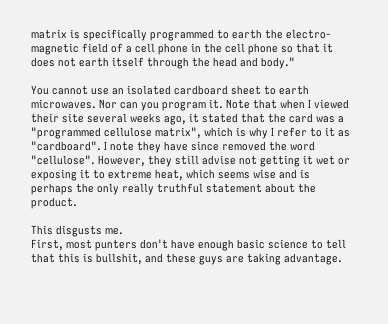matrix is specifically programmed to earth the electro-magnetic field of a cell phone in the cell phone so that it does not earth itself through the head and body."

You cannot use an isolated cardboard sheet to earth microwaves. Nor can you program it. Note that when I viewed their site several weeks ago, it stated that the card was a "programmed cellulose matrix", which is why I refer to it as "cardboard". I note they have since removed the word "cellulose". However, they still advise not getting it wet or exposing it to extreme heat, which seems wise and is perhaps the only really truthful statement about the product.

This disgusts me.
First, most punters don't have enough basic science to tell that this is bullshit, and these guys are taking advantage.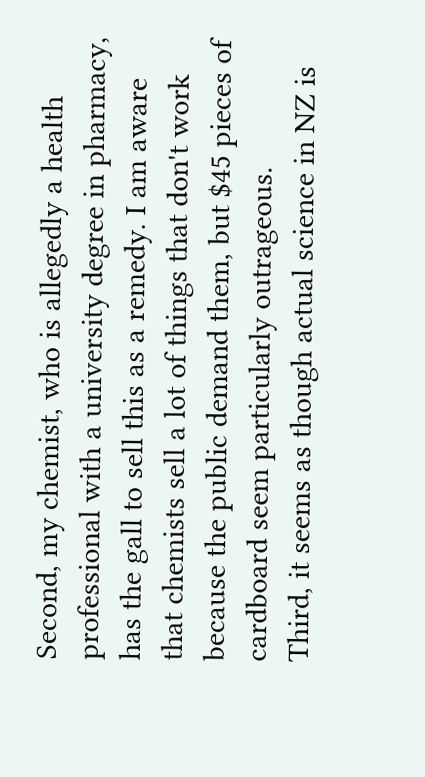Second, my chemist, who is allegedly a health professional with a university degree in pharmacy, has the gall to sell this as a remedy. I am aware that chemists sell a lot of things that don't work because the public demand them, but $45 pieces of cardboard seem particularly outrageous.
Third, it seems as though actual science in NZ is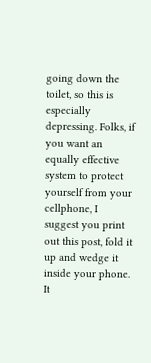going down the toilet, so this is especially depressing. Folks, if you want an equally effective system to protect yourself from your cellphone, I suggest you print out this post, fold it up and wedge it inside your phone. It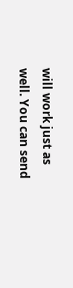will work just as well. You can send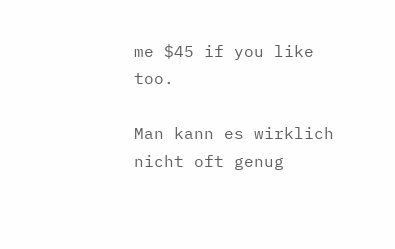me $45 if you like too.

Man kann es wirklich nicht oft genug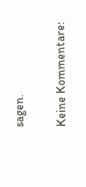sagen.

Keine Kommentare: